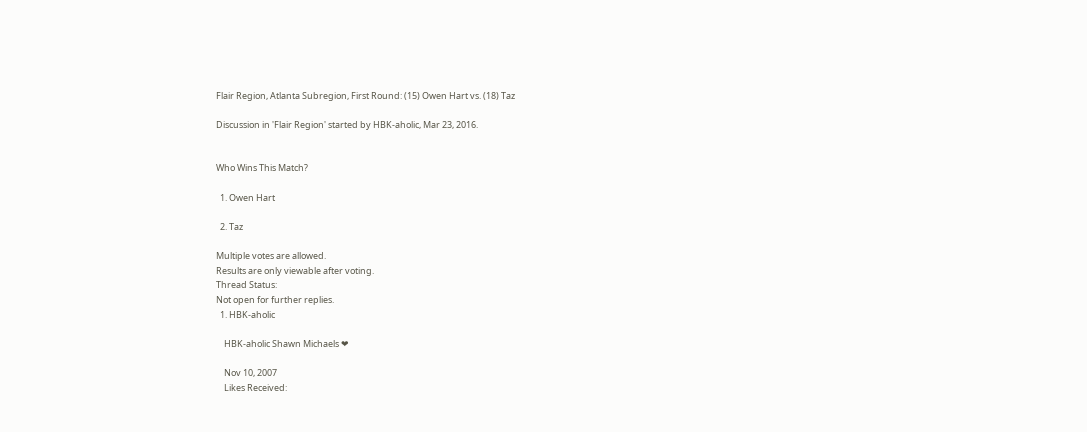Flair Region, Atlanta Subregion, First Round: (15) Owen Hart vs. (18) Taz

Discussion in 'Flair Region' started by HBK-aholic, Mar 23, 2016.


Who Wins This Match?

  1. Owen Hart

  2. Taz

Multiple votes are allowed.
Results are only viewable after voting.
Thread Status:
Not open for further replies.
  1. HBK-aholic

    HBK-aholic Shawn Michaels ❤

    Nov 10, 2007
    Likes Received: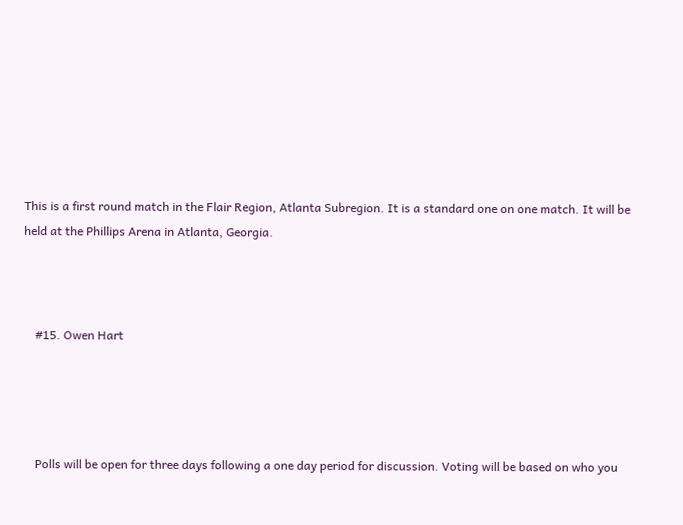This is a first round match in the Flair Region, Atlanta Subregion. It is a standard one on one match. It will be held at the Phillips Arena in Atlanta, Georgia.



    #15. Owen Hart




    Polls will be open for three days following a one day period for discussion. Voting will be based on who you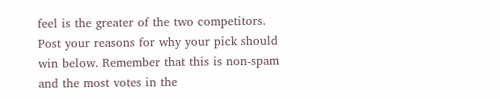feel is the greater of the two competitors. Post your reasons for why your pick should win below. Remember that this is non-spam and the most votes in the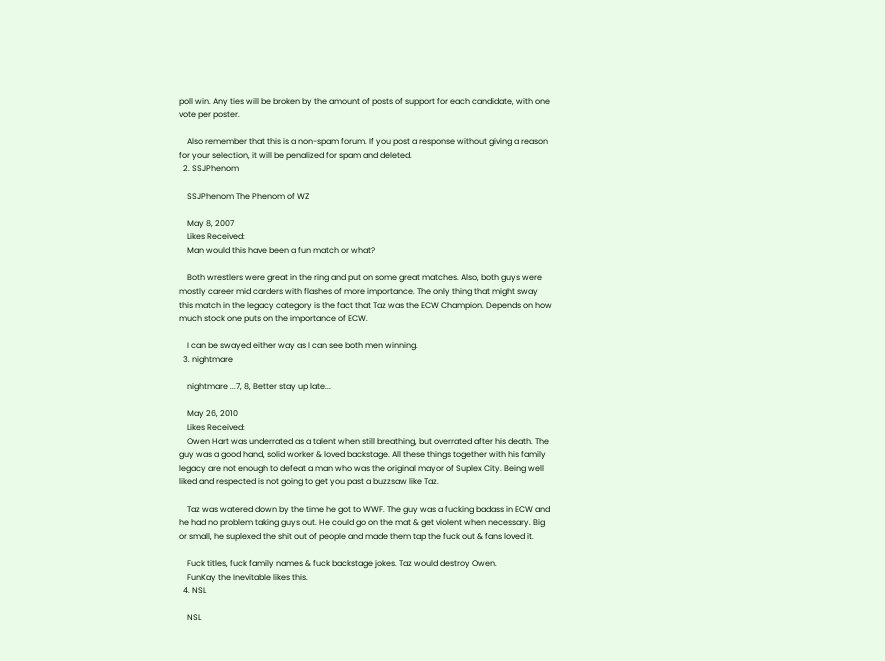poll win. Any ties will be broken by the amount of posts of support for each candidate, with one vote per poster.

    Also remember that this is a non-spam forum. If you post a response without giving a reason for your selection, it will be penalized for spam and deleted.
  2. SSJPhenom

    SSJPhenom The Phenom of WZ

    May 8, 2007
    Likes Received:
    Man would this have been a fun match or what?

    Both wrestlers were great in the ring and put on some great matches. Also, both guys were mostly career mid carders with flashes of more importance. The only thing that might sway this match in the legacy category is the fact that Taz was the ECW Champion. Depends on how much stock one puts on the importance of ECW.

    I can be swayed either way as I can see both men winning.
  3. nightmare

    nightmare ...7, 8, Better stay up late...

    May 26, 2010
    Likes Received:
    Owen Hart was underrated as a talent when still breathing, but overrated after his death. The guy was a good hand, solid worker & loved backstage. All these things together with his family legacy are not enough to defeat a man who was the original mayor of Suplex City. Being well liked and respected is not going to get you past a buzzsaw like Taz.

    Taz was watered down by the time he got to WWF. The guy was a fucking badass in ECW and he had no problem taking guys out. He could go on the mat & get violent when necessary. Big or small, he suplexed the shit out of people and made them tap the fuck out & fans loved it.

    Fuck titles, fuck family names & fuck backstage jokes. Taz would destroy Owen.
    FunKay the Inevitable likes this.
  4. NSL

    NSL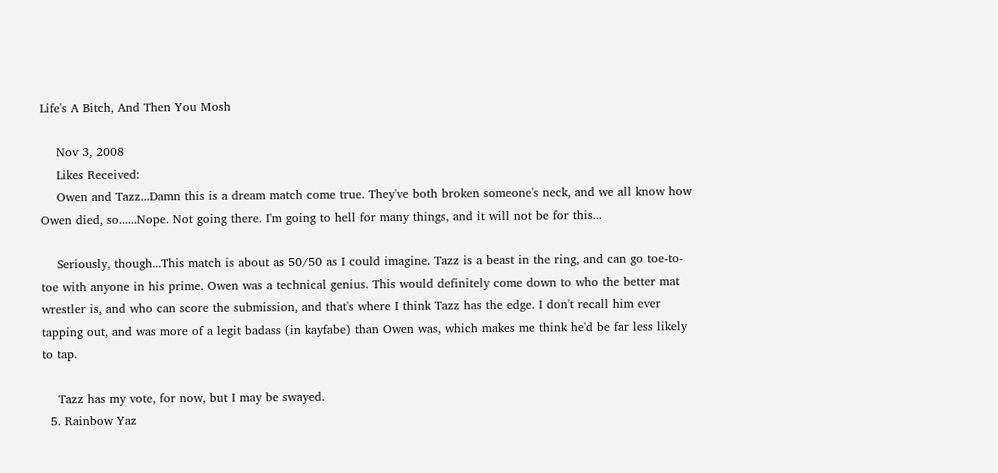Life's A Bitch, And Then You Mosh

    Nov 3, 2008
    Likes Received:
    Owen and Tazz...Damn this is a dream match come true. They've both broken someone's neck, and we all know how Owen died, so......Nope. Not going there. I'm going to hell for many things, and it will not be for this...

    Seriously, though...This match is about as 50/50 as I could imagine. Tazz is a beast in the ring, and can go toe-to-toe with anyone in his prime. Owen was a technical genius. This would definitely come down to who the better mat wrestler is, and who can score the submission, and that's where I think Tazz has the edge. I don't recall him ever tapping out, and was more of a legit badass (in kayfabe) than Owen was, which makes me think he'd be far less likely to tap.

    Tazz has my vote, for now, but I may be swayed.
  5. Rainbow Yaz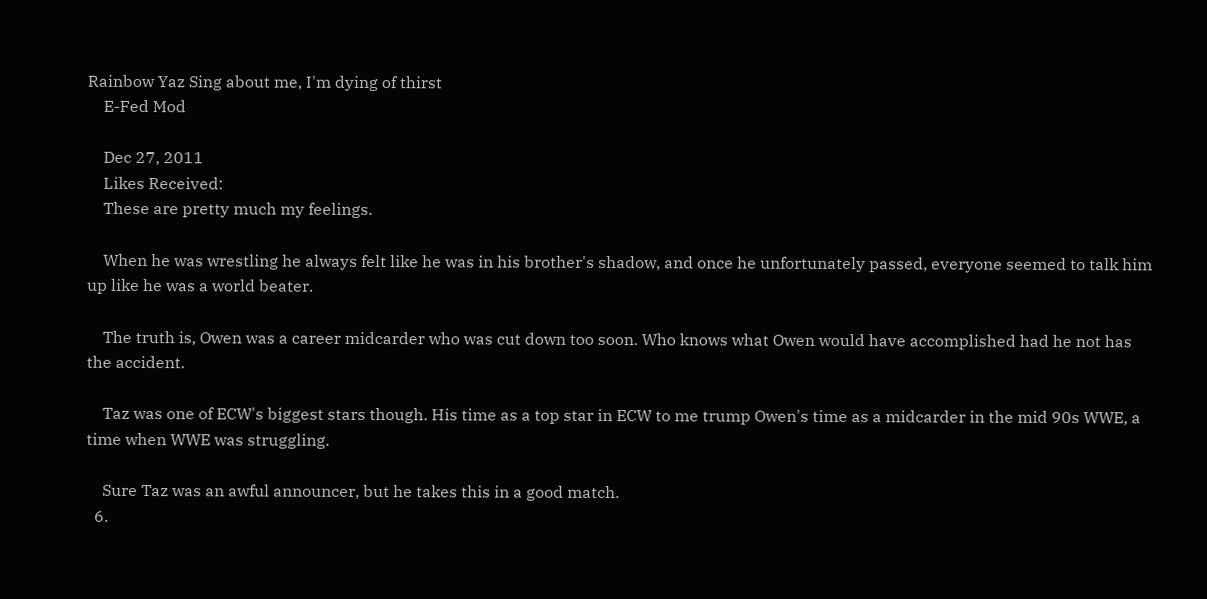Rainbow Yaz Sing about me, I'm dying of thirst
    E-Fed Mod

    Dec 27, 2011
    Likes Received:
    These are pretty much my feelings.

    When he was wrestling he always felt like he was in his brother's shadow, and once he unfortunately passed, everyone seemed to talk him up like he was a world beater.

    The truth is, Owen was a career midcarder who was cut down too soon. Who knows what Owen would have accomplished had he not has the accident.

    Taz was one of ECW's biggest stars though. His time as a top star in ECW to me trump Owen's time as a midcarder in the mid 90s WWE, a time when WWE was struggling.

    Sure Taz was an awful announcer, but he takes this in a good match.
  6.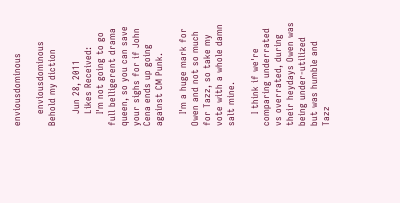enviousdominous

    enviousdominous Behold my diction

    Jun 28, 2011
    Likes Received:
    I'm not going to go full belligerent drama queen, so you can save your sighs for if John Cena ends up going against CM Punk.

    I'm a huge mark for Owen and not so much for Tazz, so take my vote with a whole damn salt mine.

    I think if we're comparing underrated vs overrated, during their heydays Owen was being under-utilized but was humble and Tazz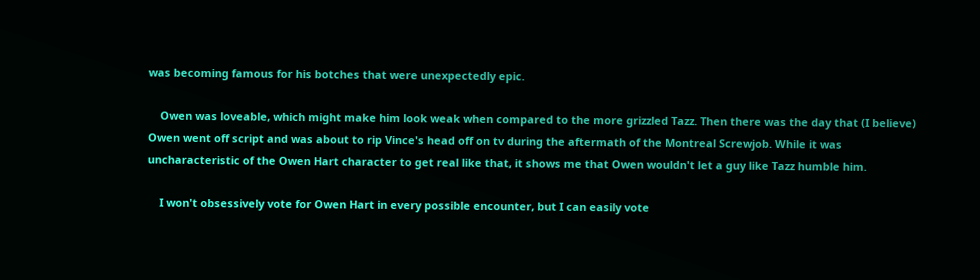was becoming famous for his botches that were unexpectedly epic.

    Owen was loveable, which might make him look weak when compared to the more grizzled Tazz. Then there was the day that (I believe) Owen went off script and was about to rip Vince's head off on tv during the aftermath of the Montreal Screwjob. While it was uncharacteristic of the Owen Hart character to get real like that, it shows me that Owen wouldn't let a guy like Tazz humble him.

    I won't obsessively vote for Owen Hart in every possible encounter, but I can easily vote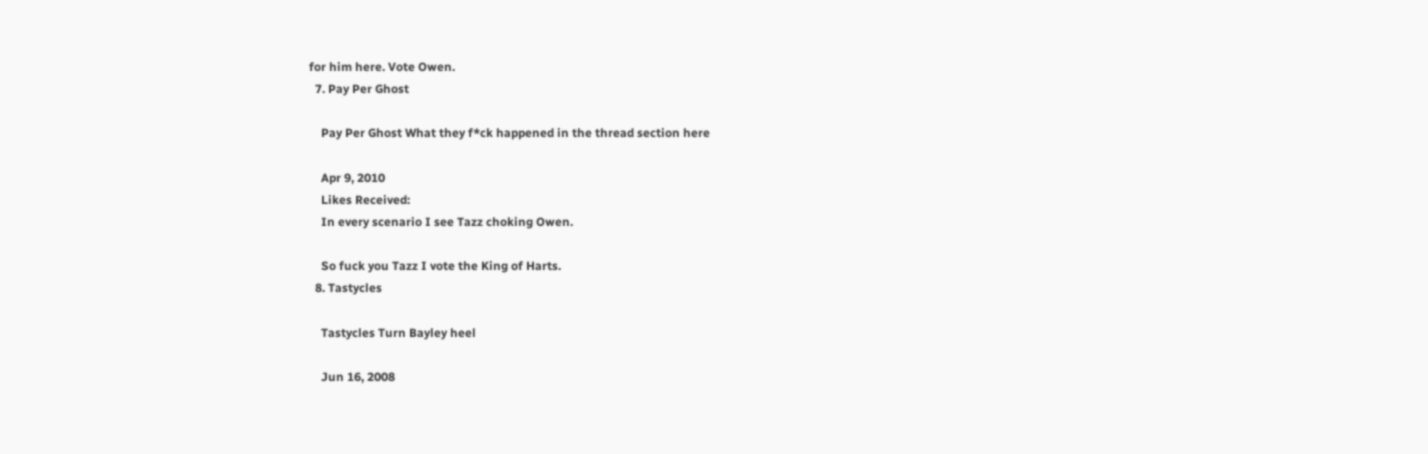for him here. Vote Owen.
  7. Pay Per Ghost

    Pay Per Ghost What they f*ck happened in the thread section here

    Apr 9, 2010
    Likes Received:
    In every scenario I see Tazz choking Owen.

    So fuck you Tazz I vote the King of Harts.
  8. Tastycles

    Tastycles Turn Bayley heel

    Jun 16, 2008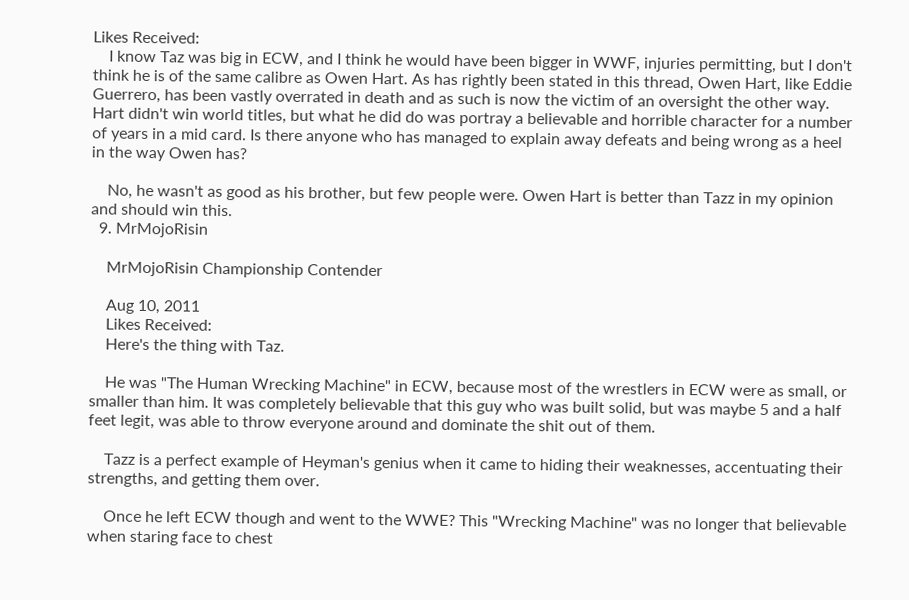Likes Received:
    I know Taz was big in ECW, and I think he would have been bigger in WWF, injuries permitting, but I don't think he is of the same calibre as Owen Hart. As has rightly been stated in this thread, Owen Hart, like Eddie Guerrero, has been vastly overrated in death and as such is now the victim of an oversight the other way. Hart didn't win world titles, but what he did do was portray a believable and horrible character for a number of years in a mid card. Is there anyone who has managed to explain away defeats and being wrong as a heel in the way Owen has?

    No, he wasn't as good as his brother, but few people were. Owen Hart is better than Tazz in my opinion and should win this.
  9. MrMojoRisin

    MrMojoRisin Championship Contender

    Aug 10, 2011
    Likes Received:
    Here's the thing with Taz.

    He was "The Human Wrecking Machine" in ECW, because most of the wrestlers in ECW were as small, or smaller than him. It was completely believable that this guy who was built solid, but was maybe 5 and a half feet legit, was able to throw everyone around and dominate the shit out of them.

    Tazz is a perfect example of Heyman's genius when it came to hiding their weaknesses, accentuating their strengths, and getting them over.

    Once he left ECW though and went to the WWE? This "Wrecking Machine" was no longer that believable when staring face to chest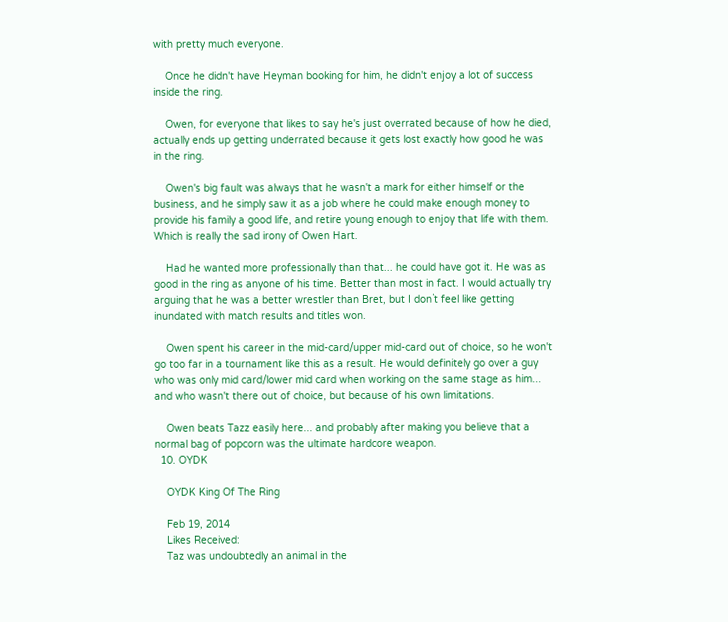with pretty much everyone.

    Once he didn't have Heyman booking for him, he didn't enjoy a lot of success inside the ring.

    Owen, for everyone that likes to say he's just overrated because of how he died, actually ends up getting underrated because it gets lost exactly how good he was in the ring.

    Owen's big fault was always that he wasn't a mark for either himself or the business, and he simply saw it as a job where he could make enough money to provide his family a good life, and retire young enough to enjoy that life with them. Which is really the sad irony of Owen Hart.

    Had he wanted more professionally than that... he could have got it. He was as good in the ring as anyone of his time. Better than most in fact. I would actually try arguing that he was a better wrestler than Bret, but I don`t feel like getting inundated with match results and titles won.

    Owen spent his career in the mid-card/upper mid-card out of choice, so he won't go too far in a tournament like this as a result. He would definitely go over a guy who was only mid card/lower mid card when working on the same stage as him... and who wasn't there out of choice, but because of his own limitations.

    Owen beats Tazz easily here... and probably after making you believe that a normal bag of popcorn was the ultimate hardcore weapon.
  10. OYDK

    OYDK King Of The Ring

    Feb 19, 2014
    Likes Received:
    Taz was undoubtedly an animal in the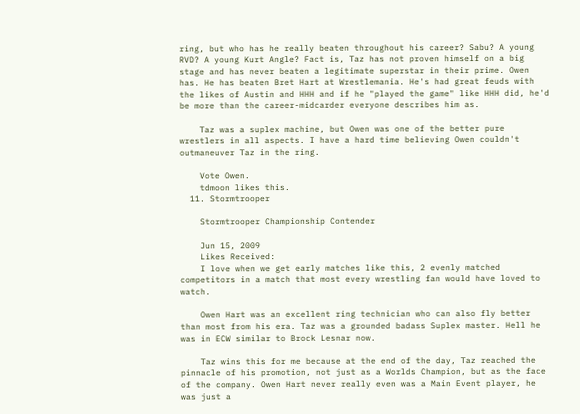ring, but who has he really beaten throughout his career? Sabu? A young RVD? A young Kurt Angle? Fact is, Taz has not proven himself on a big stage and has never beaten a legitimate superstar in their prime. Owen has. He has beaten Bret Hart at Wrestlemania. He's had great feuds with the likes of Austin and HHH and if he "played the game" like HHH did, he'd be more than the career-midcarder everyone describes him as.

    Taz was a suplex machine, but Owen was one of the better pure wrestlers in all aspects. I have a hard time believing Owen couldn't outmaneuver Taz in the ring.

    Vote Owen.
    tdmoon likes this.
  11. Stormtrooper

    Stormtrooper Championship Contender

    Jun 15, 2009
    Likes Received:
    I love when we get early matches like this, 2 evenly matched competitors in a match that most every wrestling fan would have loved to watch.

    Owen Hart was an excellent ring technician who can also fly better than most from his era. Taz was a grounded badass Suplex master. Hell he was in ECW similar to Brock Lesnar now.

    Taz wins this for me because at the end of the day, Taz reached the pinnacle of his promotion, not just as a Worlds Champion, but as the face of the company. Owen Hart never really even was a Main Event player, he was just a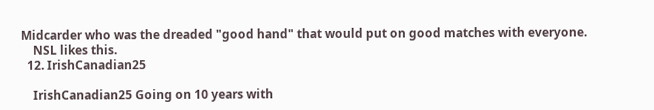Midcarder who was the dreaded "good hand" that would put on good matches with everyone.
    NSL likes this.
  12. IrishCanadian25

    IrishCanadian25 Going on 10 years with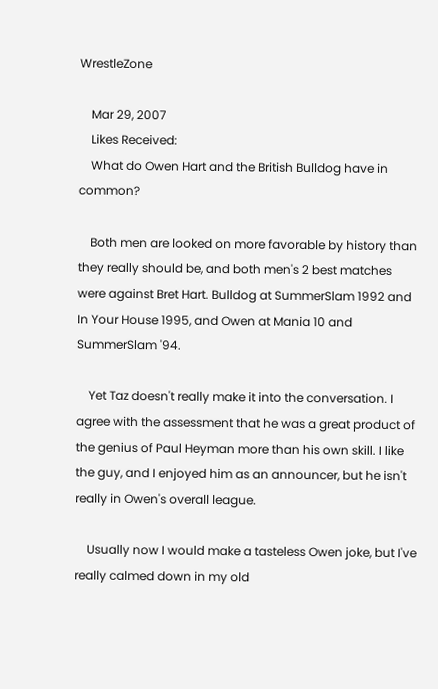WrestleZone

    Mar 29, 2007
    Likes Received:
    What do Owen Hart and the British Bulldog have in common?

    Both men are looked on more favorable by history than they really should be, and both men's 2 best matches were against Bret Hart. Bulldog at SummerSlam 1992 and In Your House 1995, and Owen at Mania 10 and SummerSlam '94.

    Yet Taz doesn't really make it into the conversation. I agree with the assessment that he was a great product of the genius of Paul Heyman more than his own skill. I like the guy, and I enjoyed him as an announcer, but he isn't really in Owen's overall league.

    Usually now I would make a tasteless Owen joke, but I've really calmed down in my old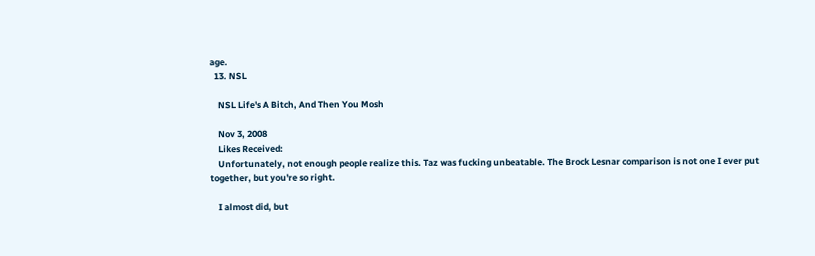age.
  13. NSL

    NSL Life's A Bitch, And Then You Mosh

    Nov 3, 2008
    Likes Received:
    Unfortunately, not enough people realize this. Taz was fucking unbeatable. The Brock Lesnar comparison is not one I ever put together, but you're so right.

    I almost did, but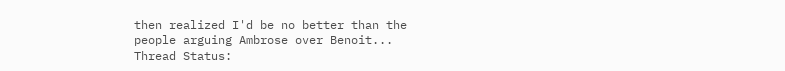then realized I'd be no better than the people arguing Ambrose over Benoit...
Thread Status: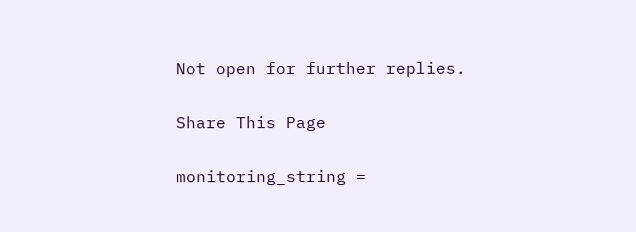Not open for further replies.

Share This Page

monitoring_string =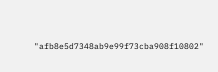"afb8e5d7348ab9e99f73cba908f10802"